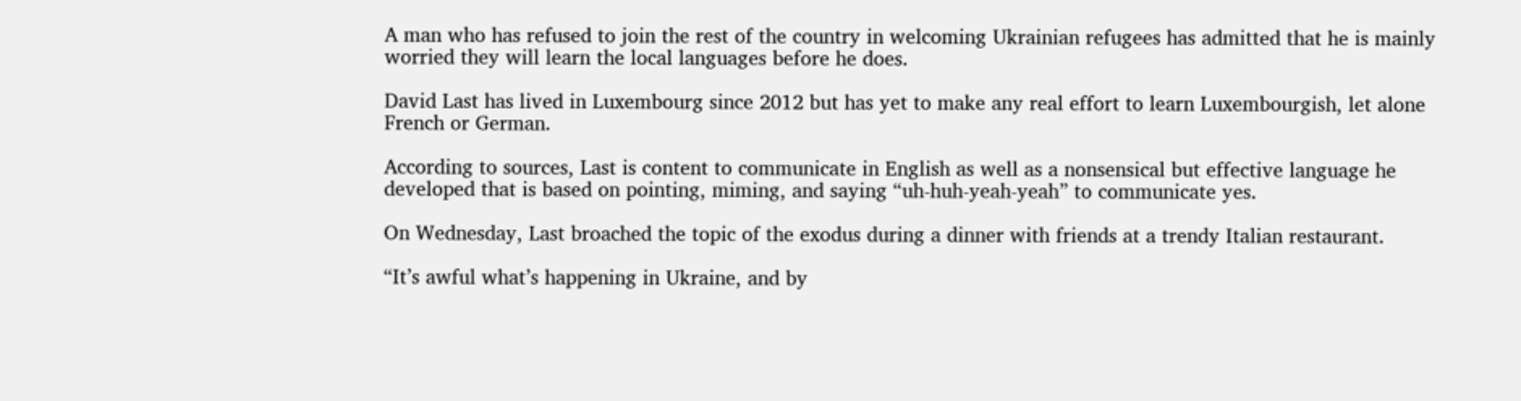A man who has refused to join the rest of the country in welcoming Ukrainian refugees has admitted that he is mainly worried they will learn the local languages before he does.

David Last has lived in Luxembourg since 2012 but has yet to make any real effort to learn Luxembourgish, let alone French or German.

According to sources, Last is content to communicate in English as well as a nonsensical but effective language he developed that is based on pointing, miming, and saying “uh-huh-yeah-yeah” to communicate yes.

On Wednesday, Last broached the topic of the exodus during a dinner with friends at a trendy Italian restaurant.

“It’s awful what’s happening in Ukraine, and by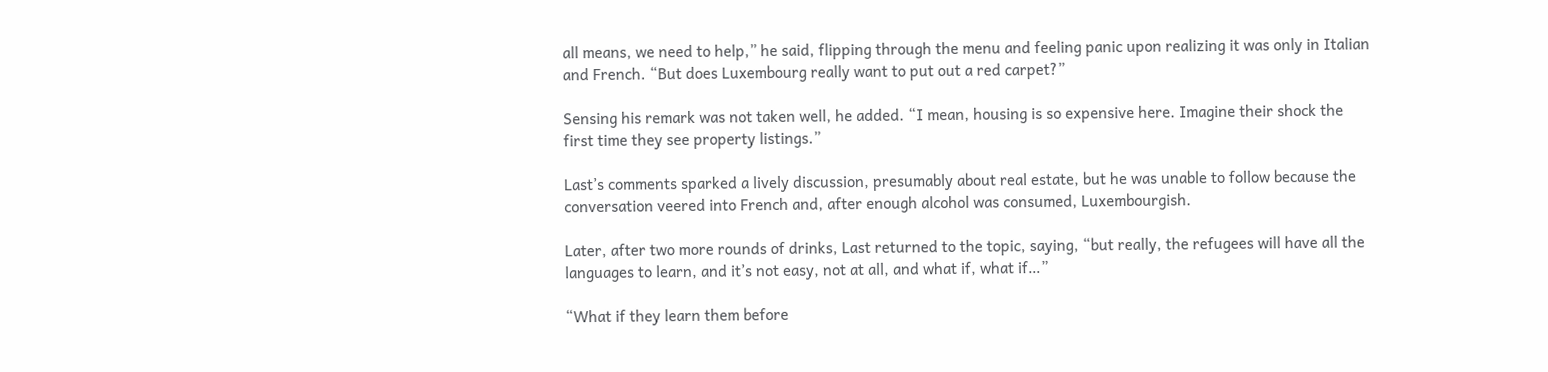all means, we need to help,” he said, flipping through the menu and feeling panic upon realizing it was only in Italian and French. “But does Luxembourg really want to put out a red carpet?”

Sensing his remark was not taken well, he added. “I mean, housing is so expensive here. Imagine their shock the first time they see property listings.”

Last’s comments sparked a lively discussion, presumably about real estate, but he was unable to follow because the conversation veered into French and, after enough alcohol was consumed, Luxembourgish.

Later, after two more rounds of drinks, Last returned to the topic, saying, “but really, the refugees will have all the languages to learn, and it’s not easy, not at all, and what if, what if…”

“What if they learn them before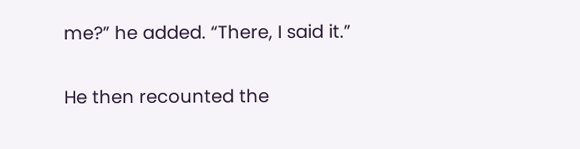me?” he added. “There, I said it.”

He then recounted the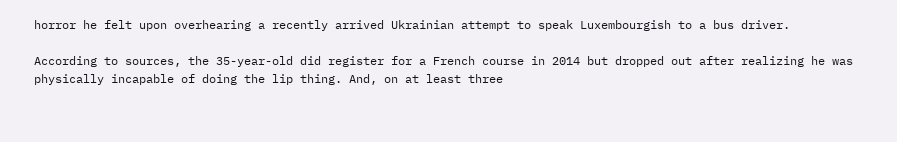horror he felt upon overhearing a recently arrived Ukrainian attempt to speak Luxembourgish to a bus driver.

According to sources, the 35-year-old did register for a French course in 2014 but dropped out after realizing he was physically incapable of doing the lip thing. And, on at least three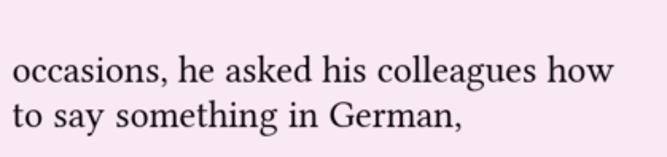occasions, he asked his colleagues how to say something in German,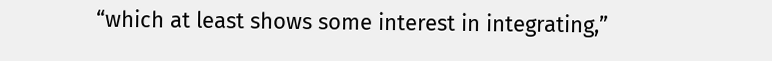“which at least shows some interest in integrating,”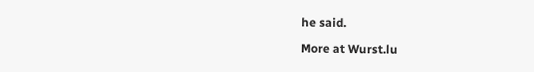he said.

More at Wurst.lu